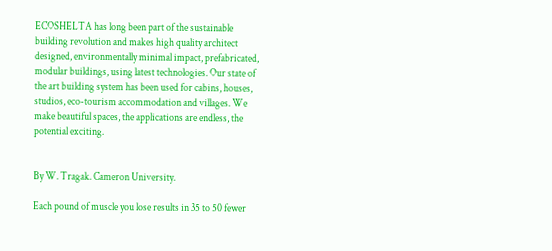ECOSHELTA has long been part of the sustainable building revolution and makes high quality architect designed, environmentally minimal impact, prefabricated, modular buildings, using latest technologies. Our state of the art building system has been used for cabins, houses, studios, eco-tourism accommodation and villages. We make beautiful spaces, the applications are endless, the potential exciting.


By W. Tragak. Cameron University.

Each pound of muscle you lose results in 35 to 50 fewer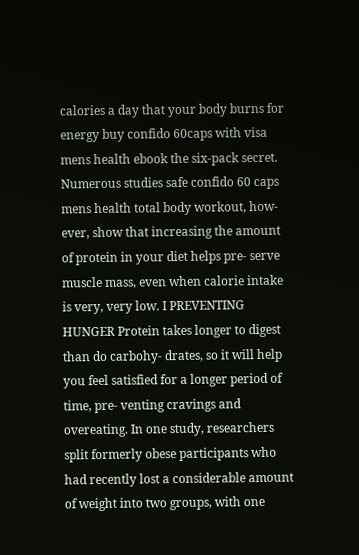calories a day that your body burns for energy buy confido 60caps with visa mens health ebook the six-pack secret. Numerous studies safe confido 60 caps mens health total body workout, how- ever, show that increasing the amount of protein in your diet helps pre- serve muscle mass, even when calorie intake is very, very low. I PREVENTING HUNGER Protein takes longer to digest than do carbohy- drates, so it will help you feel satisfied for a longer period of time, pre- venting cravings and overeating. In one study, researchers split formerly obese participants who had recently lost a considerable amount of weight into two groups, with one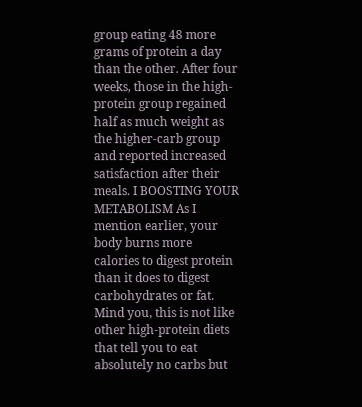group eating 48 more grams of protein a day than the other. After four weeks, those in the high-protein group regained half as much weight as the higher-carb group and reported increased satisfaction after their meals. I BOOSTING YOUR METABOLISM As I mention earlier, your body burns more calories to digest protein than it does to digest carbohydrates or fat. Mind you, this is not like other high-protein diets that tell you to eat absolutely no carbs but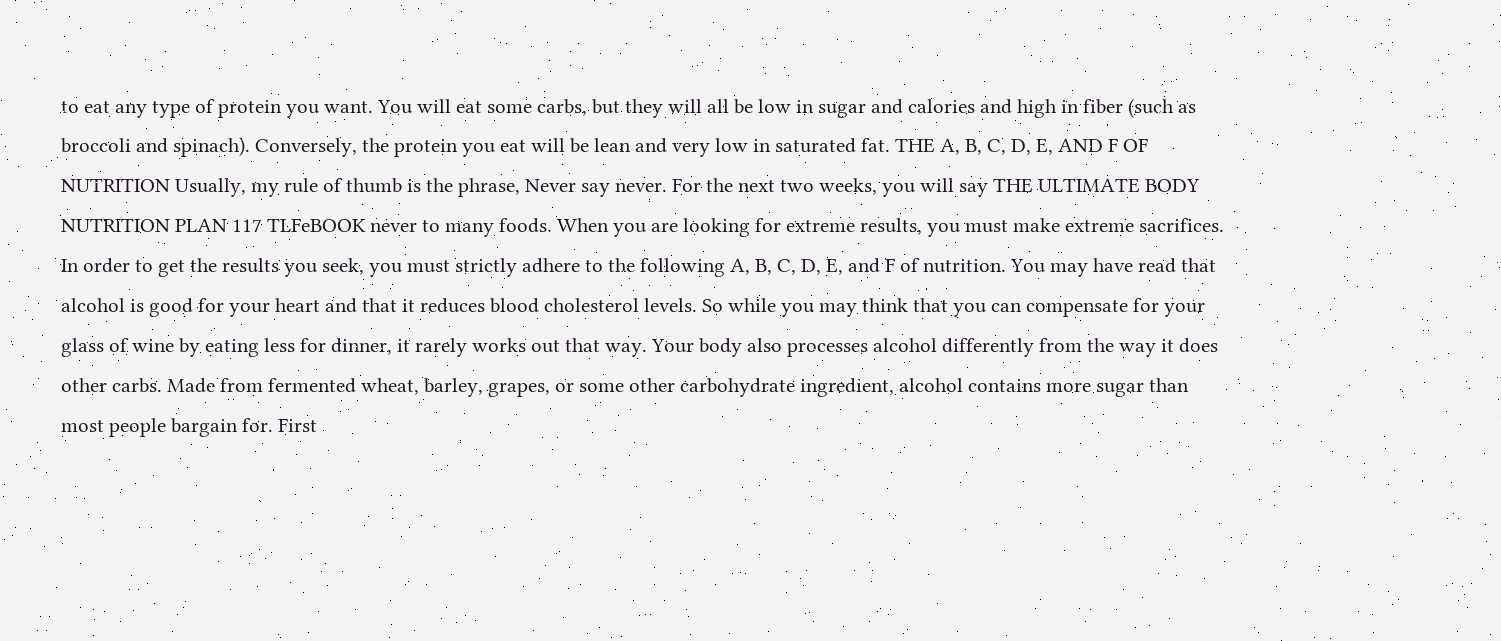to eat any type of protein you want. You will eat some carbs, but they will all be low in sugar and calories and high in fiber (such as broccoli and spinach). Conversely, the protein you eat will be lean and very low in saturated fat. THE A, B, C, D, E, AND F OF NUTRITION Usually, my rule of thumb is the phrase, Never say never. For the next two weeks, you will say THE ULTIMATE BODY NUTRITION PLAN 117 TLFeBOOK never to many foods. When you are looking for extreme results, you must make extreme sacrifices. In order to get the results you seek, you must strictly adhere to the following A, B, C, D, E, and F of nutrition. You may have read that alcohol is good for your heart and that it reduces blood cholesterol levels. So while you may think that you can compensate for your glass of wine by eating less for dinner, it rarely works out that way. Your body also processes alcohol differently from the way it does other carbs. Made from fermented wheat, barley, grapes, or some other carbohydrate ingredient, alcohol contains more sugar than most people bargain for. First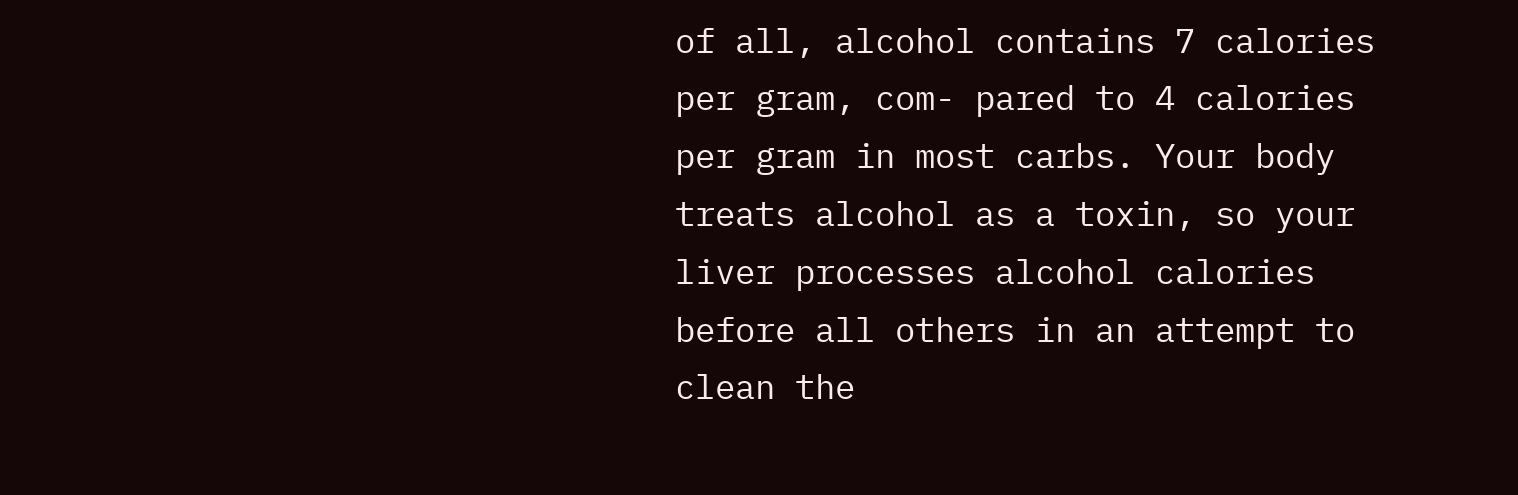of all, alcohol contains 7 calories per gram, com- pared to 4 calories per gram in most carbs. Your body treats alcohol as a toxin, so your liver processes alcohol calories before all others in an attempt to clean the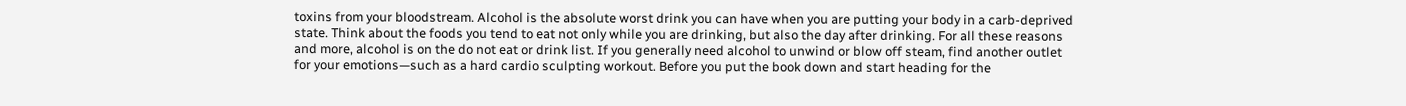toxins from your bloodstream. Alcohol is the absolute worst drink you can have when you are putting your body in a carb-deprived state. Think about the foods you tend to eat not only while you are drinking, but also the day after drinking. For all these reasons and more, alcohol is on the do not eat or drink list. If you generally need alcohol to unwind or blow off steam, find another outlet for your emotions—such as a hard cardio sculpting workout. Before you put the book down and start heading for the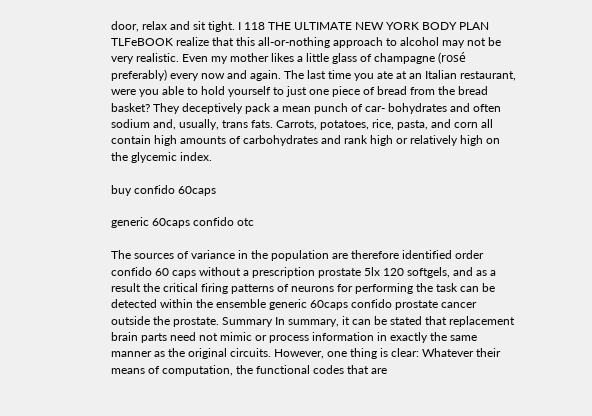door, relax and sit tight. I 118 THE ULTIMATE NEW YORK BODY PLAN TLFeBOOK realize that this all-or-nothing approach to alcohol may not be very realistic. Even my mother likes a little glass of champagne (rosé preferably) every now and again. The last time you ate at an Italian restaurant, were you able to hold yourself to just one piece of bread from the bread basket? They deceptively pack a mean punch of car- bohydrates and often sodium and, usually, trans fats. Carrots, potatoes, rice, pasta, and corn all contain high amounts of carbohydrates and rank high or relatively high on the glycemic index.

buy confido 60caps

generic 60caps confido otc

The sources of variance in the population are therefore identified order confido 60 caps without a prescription prostate 5lx 120 softgels, and as a result the critical firing patterns of neurons for performing the task can be detected within the ensemble generic 60caps confido prostate cancer outside the prostate. Summary In summary, it can be stated that replacement brain parts need not mimic or process information in exactly the same manner as the original circuits. However, one thing is clear: Whatever their means of computation, the functional codes that are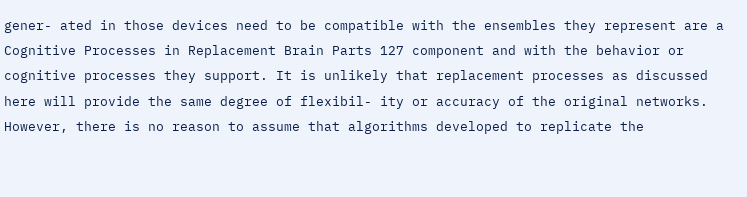gener- ated in those devices need to be compatible with the ensembles they represent are a Cognitive Processes in Replacement Brain Parts 127 component and with the behavior or cognitive processes they support. It is unlikely that replacement processes as discussed here will provide the same degree of flexibil- ity or accuracy of the original networks. However, there is no reason to assume that algorithms developed to replicate the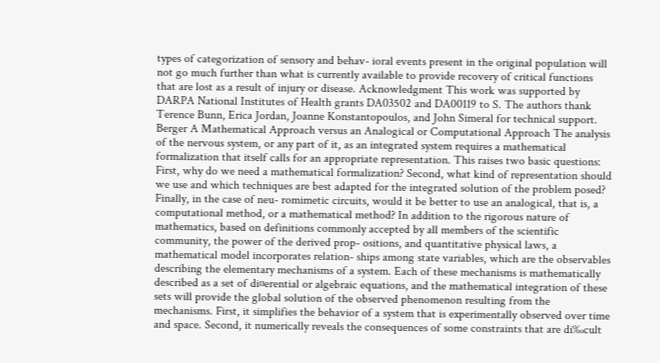types of categorization of sensory and behav- ioral events present in the original population will not go much further than what is currently available to provide recovery of critical functions that are lost as a result of injury or disease. Acknowledgment This work was supported by DARPA National Institutes of Health grants DA03502 and DA00119 to S. The authors thank Terence Bunn, Erica Jordan, Joanne Konstantopoulos, and John Simeral for technical support. Berger A Mathematical Approach versus an Analogical or Computational Approach The analysis of the nervous system, or any part of it, as an integrated system requires a mathematical formalization that itself calls for an appropriate representation. This raises two basic questions: First, why do we need a mathematical formalization? Second, what kind of representation should we use and which techniques are best adapted for the integrated solution of the problem posed? Finally, in the case of neu- romimetic circuits, would it be better to use an analogical, that is, a computational method, or a mathematical method? In addition to the rigorous nature of mathematics, based on definitions commonly accepted by all members of the scientific community, the power of the derived prop- ositions, and quantitative physical laws, a mathematical model incorporates relation- ships among state variables, which are the observables describing the elementary mechanisms of a system. Each of these mechanisms is mathematically described as a set of di¤erential or algebraic equations, and the mathematical integration of these sets will provide the global solution of the observed phenomenon resulting from the mechanisms. First, it simplifies the behavior of a system that is experimentally observed over time and space. Second, it numerically reveals the consequences of some constraints that are di‰cult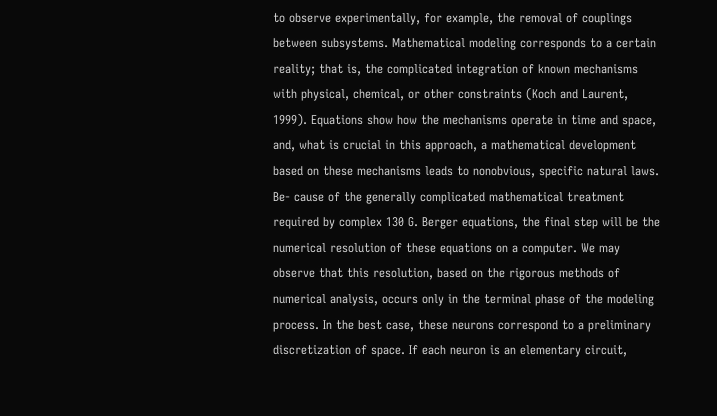to observe experimentally, for example, the removal of couplings between subsystems. Mathematical modeling corresponds to a certain reality; that is, the complicated integration of known mechanisms with physical, chemical, or other constraints (Koch and Laurent, 1999). Equations show how the mechanisms operate in time and space, and, what is crucial in this approach, a mathematical development based on these mechanisms leads to nonobvious, specific natural laws. Be- cause of the generally complicated mathematical treatment required by complex 130 G. Berger equations, the final step will be the numerical resolution of these equations on a computer. We may observe that this resolution, based on the rigorous methods of numerical analysis, occurs only in the terminal phase of the modeling process. In the best case, these neurons correspond to a preliminary discretization of space. If each neuron is an elementary circuit,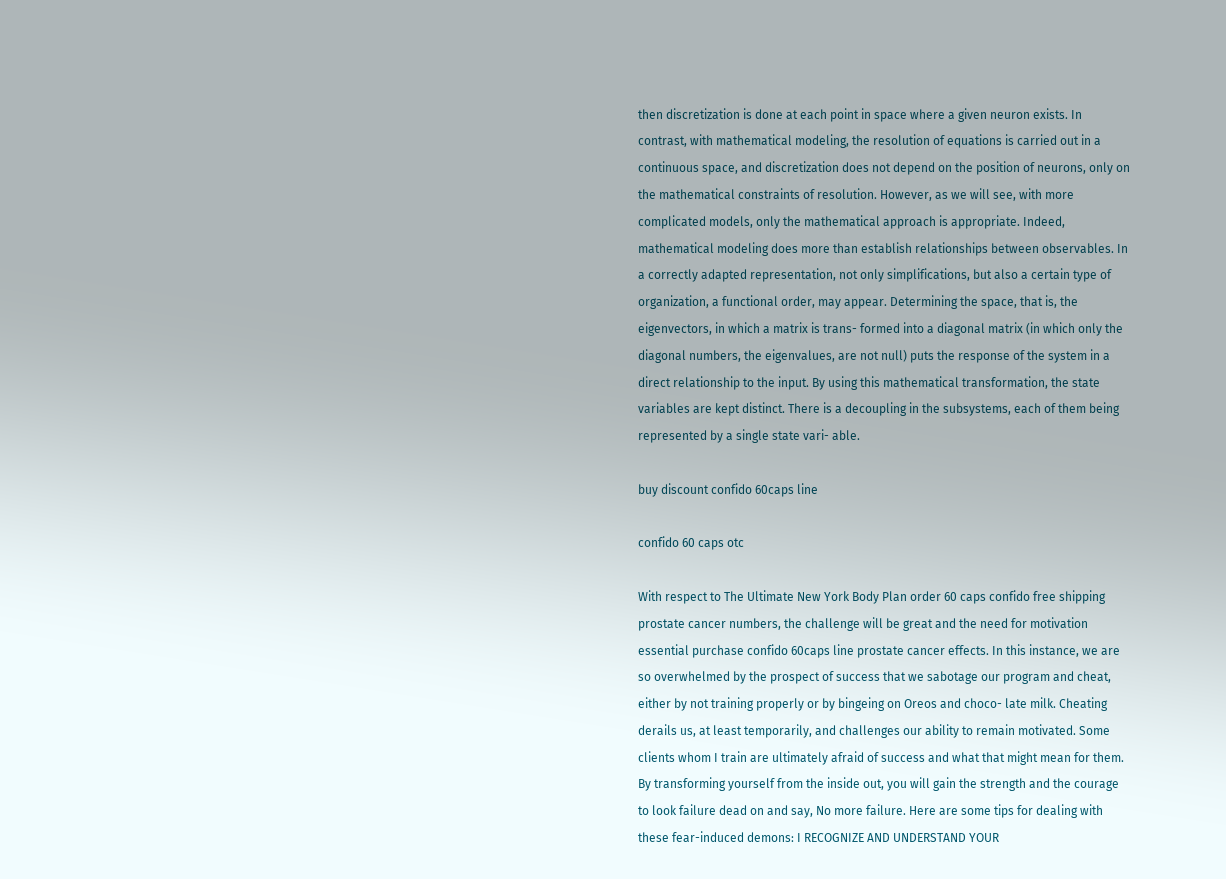then discretization is done at each point in space where a given neuron exists. In contrast, with mathematical modeling, the resolution of equations is carried out in a continuous space, and discretization does not depend on the position of neurons, only on the mathematical constraints of resolution. However, as we will see, with more complicated models, only the mathematical approach is appropriate. Indeed, mathematical modeling does more than establish relationships between observables. In a correctly adapted representation, not only simplifications, but also a certain type of organization, a functional order, may appear. Determining the space, that is, the eigenvectors, in which a matrix is trans- formed into a diagonal matrix (in which only the diagonal numbers, the eigenvalues, are not null) puts the response of the system in a direct relationship to the input. By using this mathematical transformation, the state variables are kept distinct. There is a decoupling in the subsystems, each of them being represented by a single state vari- able.

buy discount confido 60caps line

confido 60 caps otc

With respect to The Ultimate New York Body Plan order 60 caps confido free shipping prostate cancer numbers, the challenge will be great and the need for motivation essential purchase confido 60caps line prostate cancer effects. In this instance, we are so overwhelmed by the prospect of success that we sabotage our program and cheat, either by not training properly or by bingeing on Oreos and choco- late milk. Cheating derails us, at least temporarily, and challenges our ability to remain motivated. Some clients whom I train are ultimately afraid of success and what that might mean for them. By transforming yourself from the inside out, you will gain the strength and the courage to look failure dead on and say, No more failure. Here are some tips for dealing with these fear-induced demons: I RECOGNIZE AND UNDERSTAND YOUR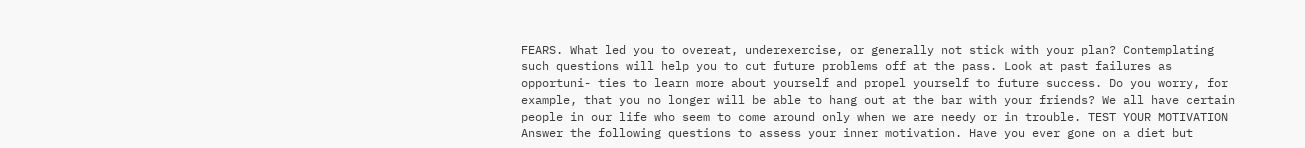FEARS. What led you to overeat, underexercise, or generally not stick with your plan? Contemplating such questions will help you to cut future problems off at the pass. Look at past failures as opportuni- ties to learn more about yourself and propel yourself to future success. Do you worry, for example, that you no longer will be able to hang out at the bar with your friends? We all have certain people in our life who seem to come around only when we are needy or in trouble. TEST YOUR MOTIVATION Answer the following questions to assess your inner motivation. Have you ever gone on a diet but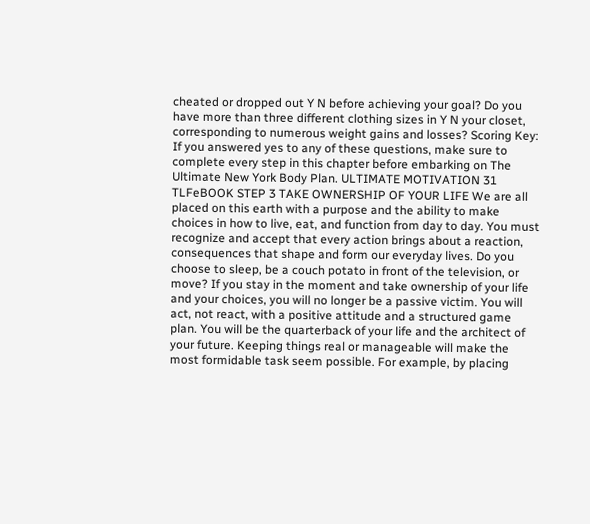cheated or dropped out Y N before achieving your goal? Do you have more than three different clothing sizes in Y N your closet, corresponding to numerous weight gains and losses? Scoring Key: If you answered yes to any of these questions, make sure to complete every step in this chapter before embarking on The Ultimate New York Body Plan. ULTIMATE MOTIVATION 31 TLFeBOOK STEP 3 TAKE OWNERSHIP OF YOUR LIFE We are all placed on this earth with a purpose and the ability to make choices in how to live, eat, and function from day to day. You must recognize and accept that every action brings about a reaction, consequences that shape and form our everyday lives. Do you choose to sleep, be a couch potato in front of the television, or move? If you stay in the moment and take ownership of your life and your choices, you will no longer be a passive victim. You will act, not react, with a positive attitude and a structured game plan. You will be the quarterback of your life and the architect of your future. Keeping things real or manageable will make the most formidable task seem possible. For example, by placing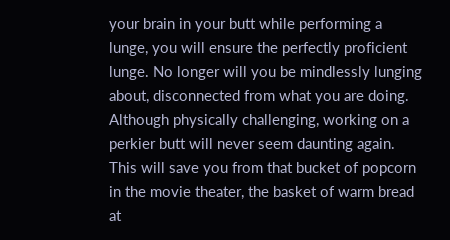your brain in your butt while performing a lunge, you will ensure the perfectly proficient lunge. No longer will you be mindlessly lunging about, disconnected from what you are doing. Although physically challenging, working on a perkier butt will never seem daunting again. This will save you from that bucket of popcorn in the movie theater, the basket of warm bread at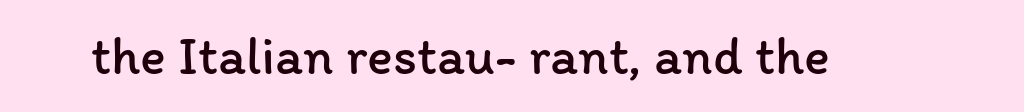the Italian restau- rant, and the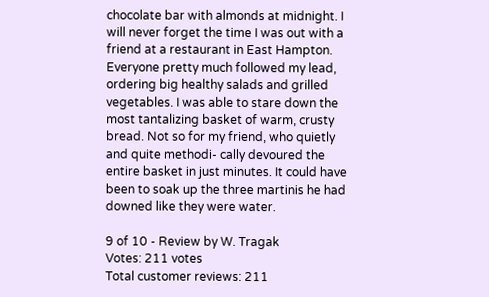chocolate bar with almonds at midnight. I will never forget the time I was out with a friend at a restaurant in East Hampton. Everyone pretty much followed my lead, ordering big healthy salads and grilled vegetables. I was able to stare down the most tantalizing basket of warm, crusty bread. Not so for my friend, who quietly and quite methodi- cally devoured the entire basket in just minutes. It could have been to soak up the three martinis he had downed like they were water.

9 of 10 - Review by W. Tragak
Votes: 211 votes
Total customer reviews: 211